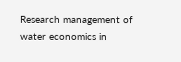Research management of water economics in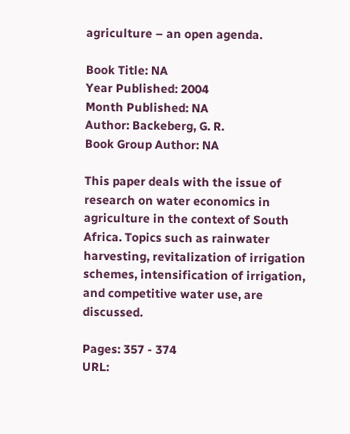agriculture – an open agenda.

Book Title: NA
Year Published: 2004
Month Published: NA
Author: Backeberg, G. R.
Book Group Author: NA

This paper deals with the issue of research on water economics in agriculture in the context of South Africa. Topics such as rainwater harvesting, revitalization of irrigation schemes, intensification of irrigation, and competitive water use, are discussed.

Pages: 357 - 374
URL: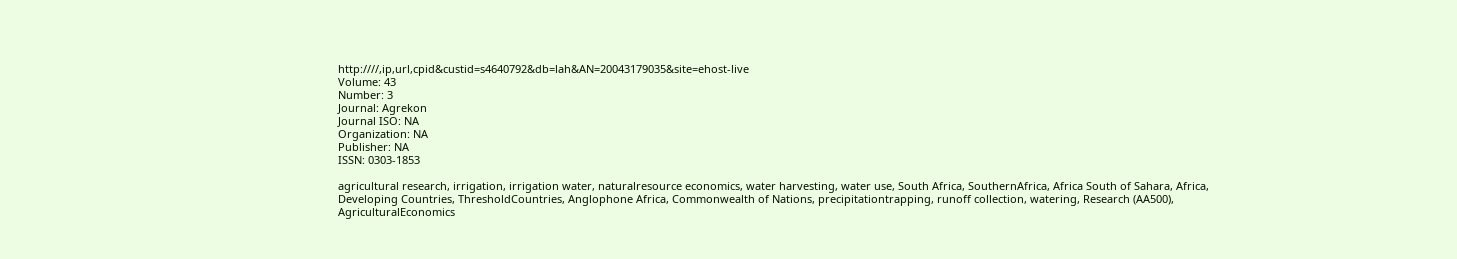http:////,ip,url,cpid&custid=s4640792&db=lah&AN=20043179035&site=ehost-live
Volume: 43
Number: 3
Journal: Agrekon
Journal ISO: NA
Organization: NA
Publisher: NA
ISSN: 0303-1853

agricultural research, irrigation, irrigation water, naturalresource economics, water harvesting, water use, South Africa, SouthernAfrica, Africa South of Sahara, Africa, Developing Countries, ThresholdCountries, Anglophone Africa, Commonwealth of Nations, precipitationtrapping, runoff collection, watering, Research (AA500), AgriculturalEconomics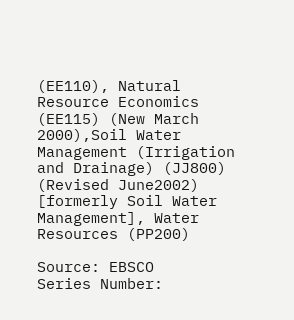(EE110), Natural Resource Economics (EE115) (New March 2000),Soil Water Management (Irrigation and Drainage) (JJ800) (Revised June2002) [formerly Soil Water Management], Water Resources (PP200)

Source: EBSCO
Series Number: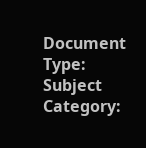Document Type:
Subject Category: